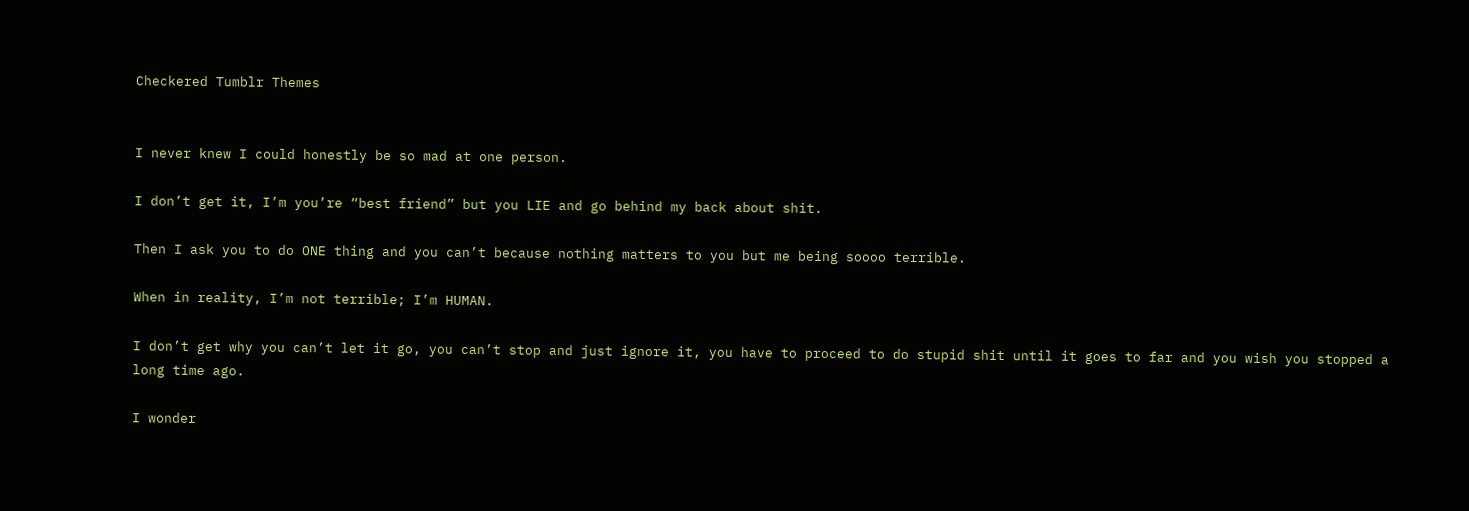Checkered Tumblr Themes


I never knew I could honestly be so mad at one person.

I don’t get it, I’m you’re “best friend” but you LIE and go behind my back about shit.

Then I ask you to do ONE thing and you can’t because nothing matters to you but me being soooo terrible.

When in reality, I’m not terrible; I’m HUMAN.

I don’t get why you can’t let it go, you can’t stop and just ignore it, you have to proceed to do stupid shit until it goes to far and you wish you stopped a long time ago.

I wonder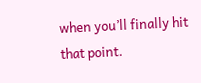when you’ll finally hit that point.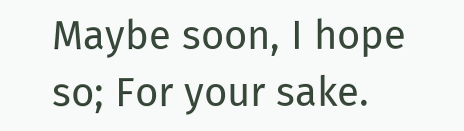Maybe soon, I hope so; For your sake.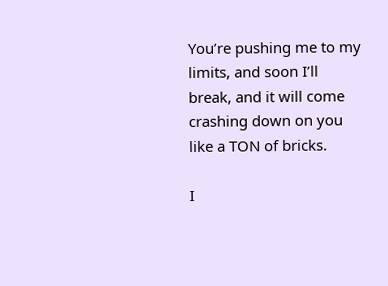You’re pushing me to my limits, and soon I’ll break, and it will come crashing down on you like a TON of bricks.

I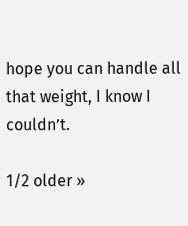hope you can handle all that weight, I know I couldn’t.

1/2 older »